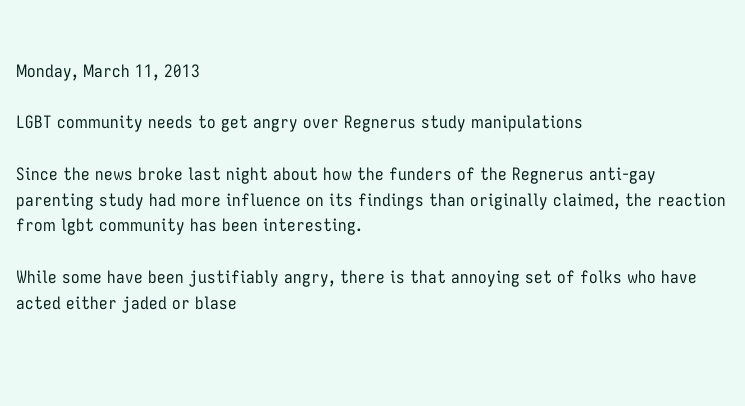Monday, March 11, 2013

LGBT community needs to get angry over Regnerus study manipulations

Since the news broke last night about how the funders of the Regnerus anti-gay parenting study had more influence on its findings than originally claimed, the reaction from lgbt community has been interesting.

While some have been justifiably angry, there is that annoying set of folks who have acted either jaded or blase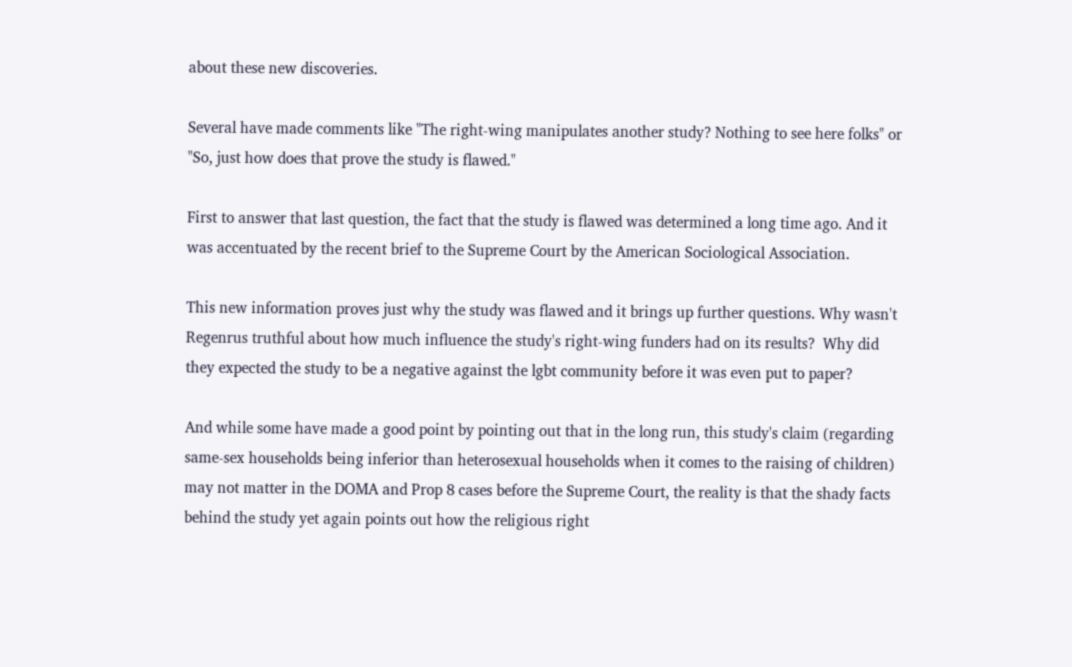about these new discoveries.

Several have made comments like "The right-wing manipulates another study? Nothing to see here folks" or "So, just how does that prove the study is flawed."

First to answer that last question, the fact that the study is flawed was determined a long time ago. And it was accentuated by the recent brief to the Supreme Court by the American Sociological Association.

This new information proves just why the study was flawed and it brings up further questions. Why wasn't Regenrus truthful about how much influence the study's right-wing funders had on its results?  Why did they expected the study to be a negative against the lgbt community before it was even put to paper?

And while some have made a good point by pointing out that in the long run, this study's claim (regarding same-sex households being inferior than heterosexual households when it comes to the raising of children) may not matter in the DOMA and Prop 8 cases before the Supreme Court, the reality is that the shady facts behind the study yet again points out how the religious right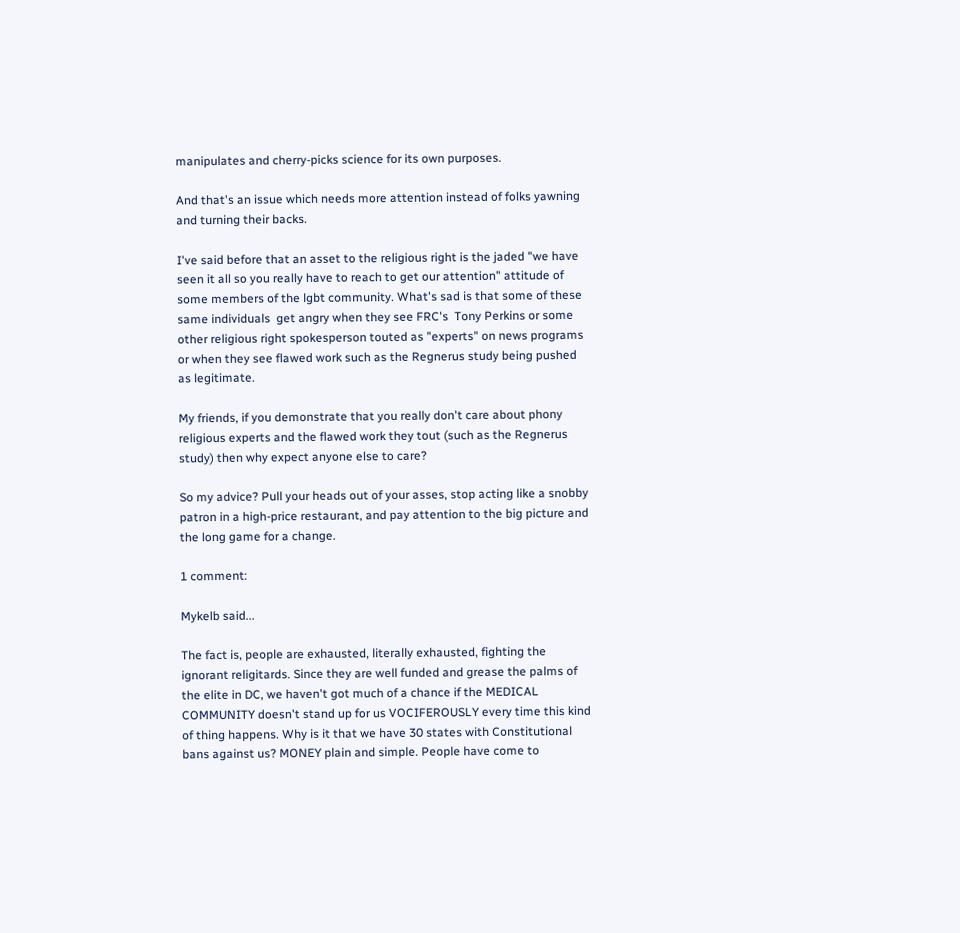manipulates and cherry-picks science for its own purposes.

And that's an issue which needs more attention instead of folks yawning and turning their backs.

I've said before that an asset to the religious right is the jaded "we have seen it all so you really have to reach to get our attention" attitude of some members of the lgbt community. What's sad is that some of these same individuals  get angry when they see FRC's  Tony Perkins or some other religious right spokesperson touted as "experts" on news programs or when they see flawed work such as the Regnerus study being pushed as legitimate.

My friends, if you demonstrate that you really don't care about phony religious experts and the flawed work they tout (such as the Regnerus study) then why expect anyone else to care?

So my advice? Pull your heads out of your asses, stop acting like a snobby patron in a high-price restaurant, and pay attention to the big picture and the long game for a change.

1 comment:

Mykelb said...

The fact is, people are exhausted, literally exhausted, fighting the ignorant religitards. Since they are well funded and grease the palms of the elite in DC, we haven't got much of a chance if the MEDICAL COMMUNITY doesn't stand up for us VOCIFEROUSLY every time this kind of thing happens. Why is it that we have 30 states with Constitutional bans against us? MONEY plain and simple. People have come to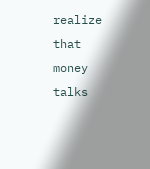realize that money talks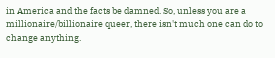in America and the facts be damned. So, unless you are a millionaire/billionaire queer, there isn't much one can do to change anything.